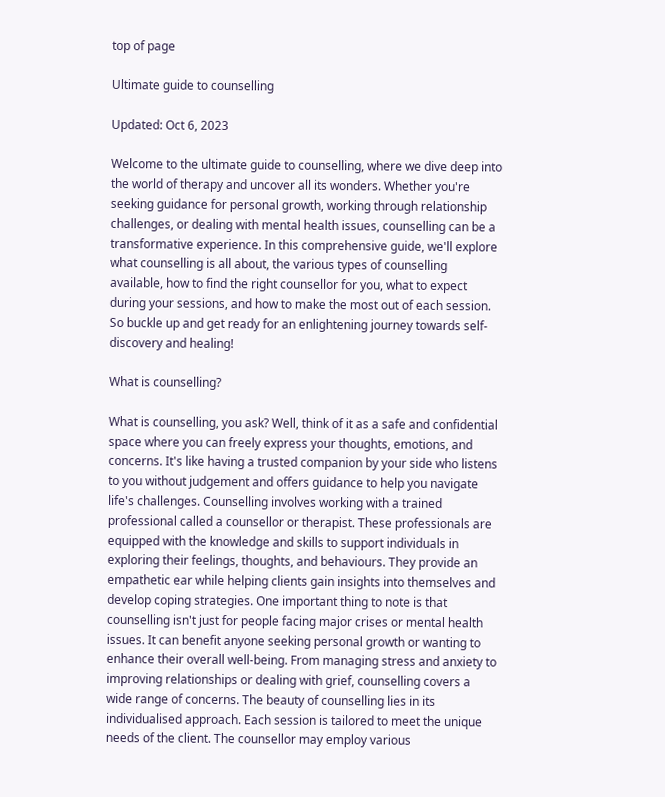top of page

Ultimate guide to counselling

Updated: Oct 6, 2023

Welcome to the ultimate guide to counselling, where we dive deep into the world of therapy and uncover all its wonders. Whether you're seeking guidance for personal growth, working through relationship challenges, or dealing with mental health issues, counselling can be a transformative experience. In this comprehensive guide, we'll explore what counselling is all about, the various types of counselling available, how to find the right counsellor for you, what to expect during your sessions, and how to make the most out of each session. So buckle up and get ready for an enlightening journey towards self-discovery and healing!

What is counselling?

What is counselling, you ask? Well, think of it as a safe and confidential space where you can freely express your thoughts, emotions, and concerns. It's like having a trusted companion by your side who listens to you without judgement and offers guidance to help you navigate life's challenges. Counselling involves working with a trained professional called a counsellor or therapist. These professionals are equipped with the knowledge and skills to support individuals in exploring their feelings, thoughts, and behaviours. They provide an empathetic ear while helping clients gain insights into themselves and develop coping strategies. One important thing to note is that counselling isn't just for people facing major crises or mental health issues. It can benefit anyone seeking personal growth or wanting to enhance their overall well-being. From managing stress and anxiety to improving relationships or dealing with grief, counselling covers a wide range of concerns. The beauty of counselling lies in its individualised approach. Each session is tailored to meet the unique needs of the client. The counsellor may employ various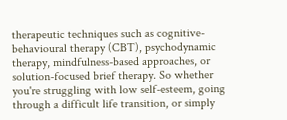therapeutic techniques such as cognitive-behavioural therapy (CBT), psychodynamic therapy, mindfulness-based approaches, or solution-focused brief therapy. So whether you're struggling with low self-esteem, going through a difficult life transition, or simply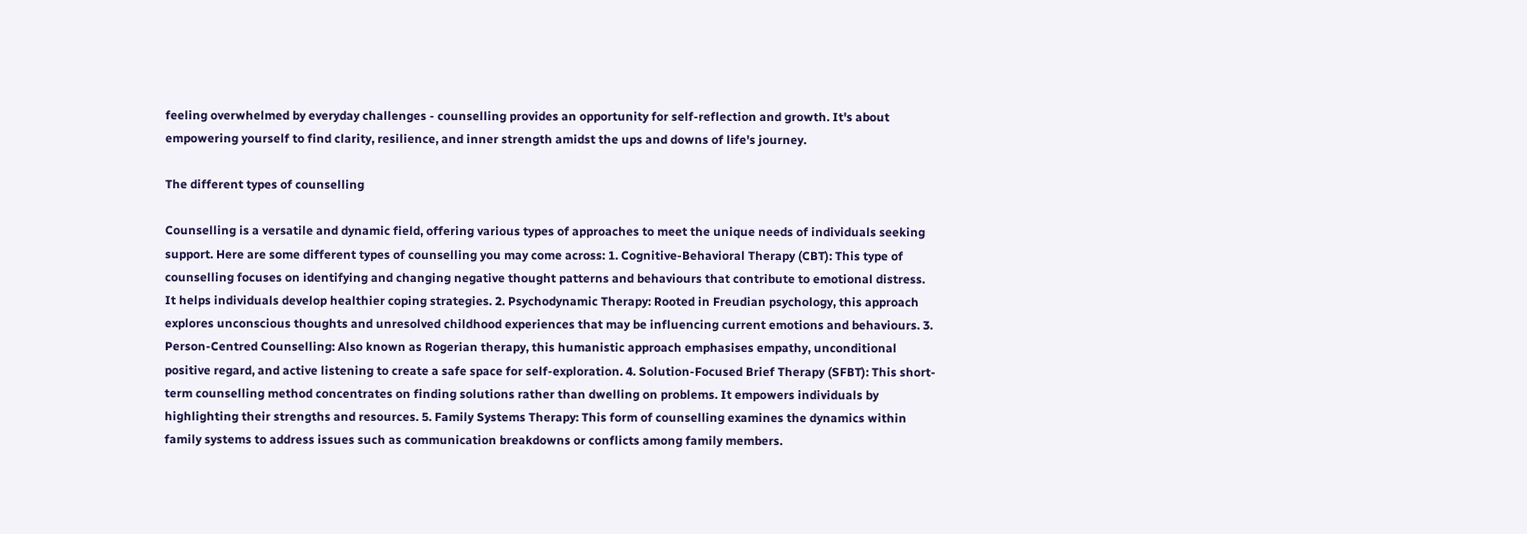feeling overwhelmed by everyday challenges - counselling provides an opportunity for self-reflection and growth. It's about empowering yourself to find clarity, resilience, and inner strength amidst the ups and downs of life's journey.

The different types of counselling

Counselling is a versatile and dynamic field, offering various types of approaches to meet the unique needs of individuals seeking support. Here are some different types of counselling you may come across: 1. Cognitive-Behavioral Therapy (CBT): This type of counselling focuses on identifying and changing negative thought patterns and behaviours that contribute to emotional distress. It helps individuals develop healthier coping strategies. 2. Psychodynamic Therapy: Rooted in Freudian psychology, this approach explores unconscious thoughts and unresolved childhood experiences that may be influencing current emotions and behaviours. 3. Person-Centred Counselling: Also known as Rogerian therapy, this humanistic approach emphasises empathy, unconditional positive regard, and active listening to create a safe space for self-exploration. 4. Solution-Focused Brief Therapy (SFBT): This short-term counselling method concentrates on finding solutions rather than dwelling on problems. It empowers individuals by highlighting their strengths and resources. 5. Family Systems Therapy: This form of counselling examines the dynamics within family systems to address issues such as communication breakdowns or conflicts among family members.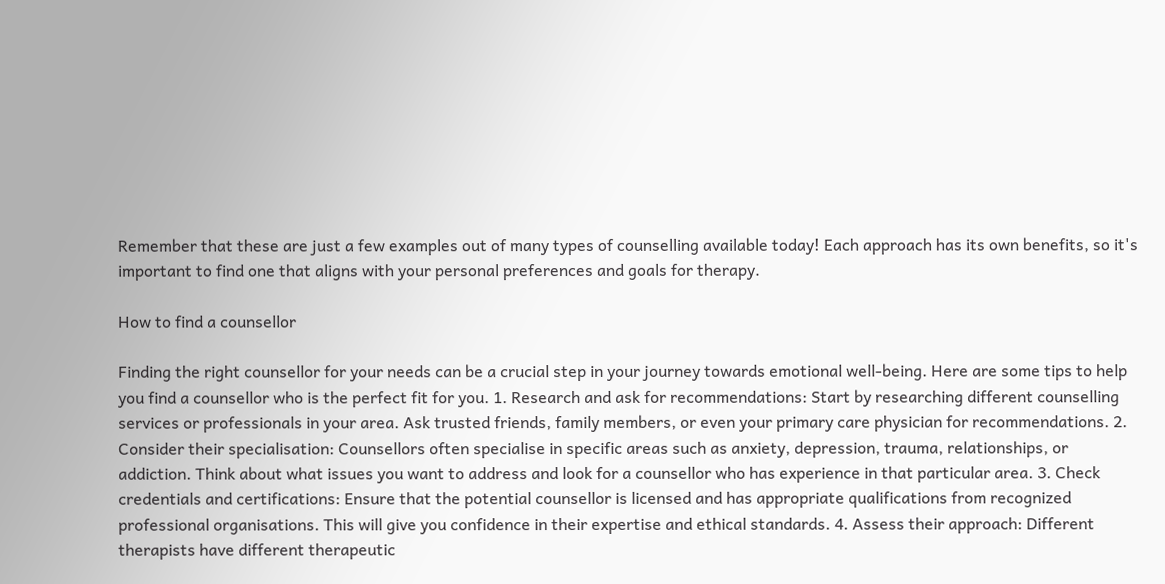Remember that these are just a few examples out of many types of counselling available today! Each approach has its own benefits, so it's important to find one that aligns with your personal preferences and goals for therapy.

How to find a counsellor

Finding the right counsellor for your needs can be a crucial step in your journey towards emotional well-being. Here are some tips to help you find a counsellor who is the perfect fit for you. 1. Research and ask for recommendations: Start by researching different counselling services or professionals in your area. Ask trusted friends, family members, or even your primary care physician for recommendations. 2. Consider their specialisation: Counsellors often specialise in specific areas such as anxiety, depression, trauma, relationships, or addiction. Think about what issues you want to address and look for a counsellor who has experience in that particular area. 3. Check credentials and certifications: Ensure that the potential counsellor is licensed and has appropriate qualifications from recognized professional organisations. This will give you confidence in their expertise and ethical standards. 4. Assess their approach: Different therapists have different therapeutic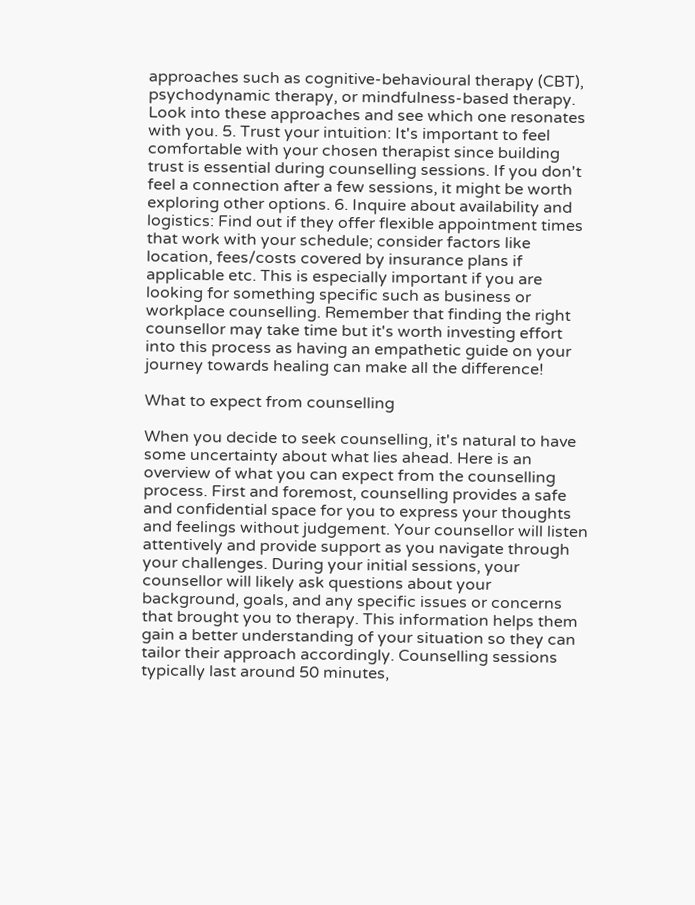approaches such as cognitive-behavioural therapy (CBT), psychodynamic therapy, or mindfulness-based therapy. Look into these approaches and see which one resonates with you. 5. Trust your intuition: It's important to feel comfortable with your chosen therapist since building trust is essential during counselling sessions. If you don't feel a connection after a few sessions, it might be worth exploring other options. 6. Inquire about availability and logistics: Find out if they offer flexible appointment times that work with your schedule; consider factors like location, fees/costs covered by insurance plans if applicable etc. This is especially important if you are looking for something specific such as business or workplace counselling. Remember that finding the right counsellor may take time but it's worth investing effort into this process as having an empathetic guide on your journey towards healing can make all the difference!

What to expect from counselling

When you decide to seek counselling, it's natural to have some uncertainty about what lies ahead. Here is an overview of what you can expect from the counselling process. First and foremost, counselling provides a safe and confidential space for you to express your thoughts and feelings without judgement. Your counsellor will listen attentively and provide support as you navigate through your challenges. During your initial sessions, your counsellor will likely ask questions about your background, goals, and any specific issues or concerns that brought you to therapy. This information helps them gain a better understanding of your situation so they can tailor their approach accordingly. Counselling sessions typically last around 50 minutes,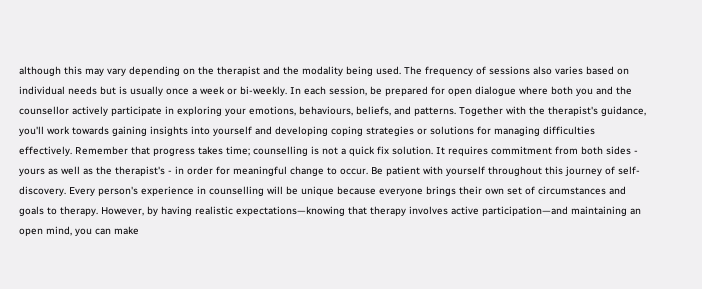although this may vary depending on the therapist and the modality being used. The frequency of sessions also varies based on individual needs but is usually once a week or bi-weekly. In each session, be prepared for open dialogue where both you and the counsellor actively participate in exploring your emotions, behaviours, beliefs, and patterns. Together with the therapist's guidance, you'll work towards gaining insights into yourself and developing coping strategies or solutions for managing difficulties effectively. Remember that progress takes time; counselling is not a quick fix solution. It requires commitment from both sides - yours as well as the therapist's - in order for meaningful change to occur. Be patient with yourself throughout this journey of self-discovery. Every person's experience in counselling will be unique because everyone brings their own set of circumstances and goals to therapy. However, by having realistic expectations—knowing that therapy involves active participation—and maintaining an open mind, you can make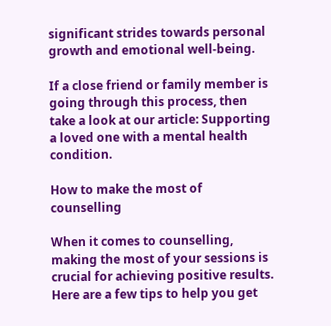significant strides towards personal growth and emotional well-being.

If a close friend or family member is going through this process, then take a look at our article: Supporting a loved one with a mental health condition.

How to make the most of counselling

When it comes to counselling, making the most of your sessions is crucial for achieving positive results. Here are a few tips to help you get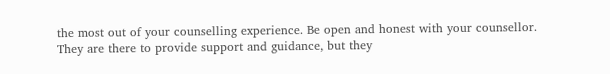the most out of your counselling experience. Be open and honest with your counsellor. They are there to provide support and guidance, but they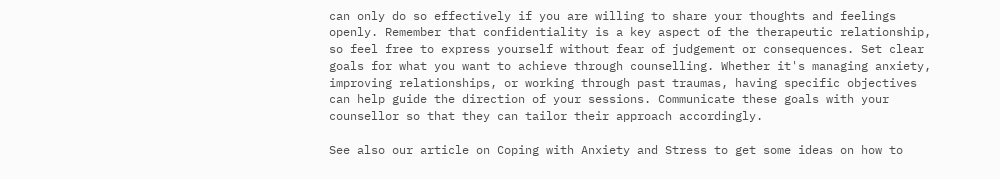can only do so effectively if you are willing to share your thoughts and feelings openly. Remember that confidentiality is a key aspect of the therapeutic relationship, so feel free to express yourself without fear of judgement or consequences. Set clear goals for what you want to achieve through counselling. Whether it's managing anxiety, improving relationships, or working through past traumas, having specific objectives can help guide the direction of your sessions. Communicate these goals with your counsellor so that they can tailor their approach accordingly.

See also our article on Coping with Anxiety and Stress to get some ideas on how to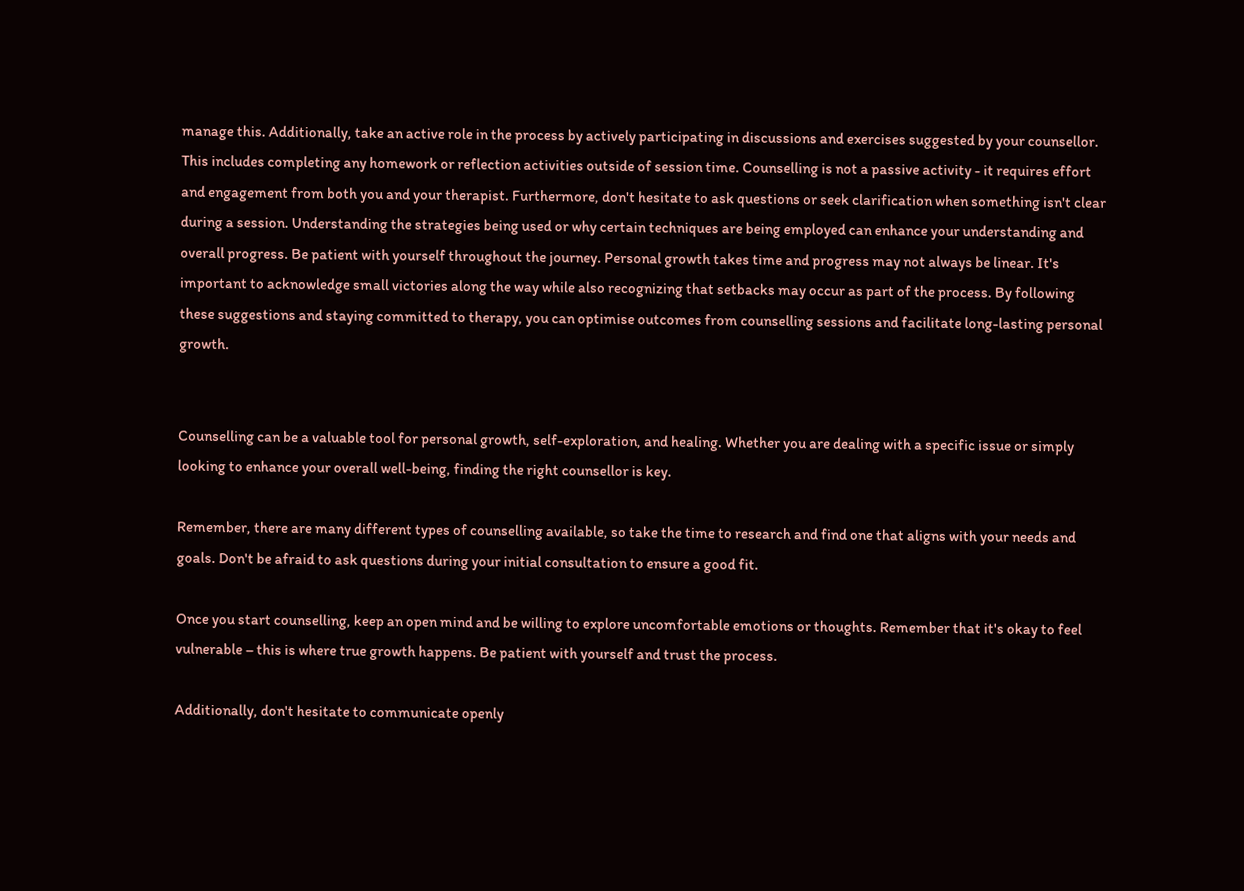manage this. Additionally, take an active role in the process by actively participating in discussions and exercises suggested by your counsellor. This includes completing any homework or reflection activities outside of session time. Counselling is not a passive activity - it requires effort and engagement from both you and your therapist. Furthermore, don't hesitate to ask questions or seek clarification when something isn't clear during a session. Understanding the strategies being used or why certain techniques are being employed can enhance your understanding and overall progress. Be patient with yourself throughout the journey. Personal growth takes time and progress may not always be linear. It's important to acknowledge small victories along the way while also recognizing that setbacks may occur as part of the process. By following these suggestions and staying committed to therapy, you can optimise outcomes from counselling sessions and facilitate long-lasting personal growth.


Counselling can be a valuable tool for personal growth, self-exploration, and healing. Whether you are dealing with a specific issue or simply looking to enhance your overall well-being, finding the right counsellor is key.

Remember, there are many different types of counselling available, so take the time to research and find one that aligns with your needs and goals. Don't be afraid to ask questions during your initial consultation to ensure a good fit.

Once you start counselling, keep an open mind and be willing to explore uncomfortable emotions or thoughts. Remember that it's okay to feel vulnerable – this is where true growth happens. Be patient with yourself and trust the process.

Additionally, don't hesitate to communicate openly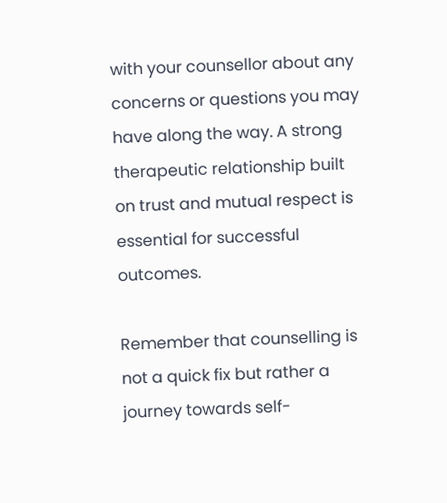with your counsellor about any concerns or questions you may have along the way. A strong therapeutic relationship built on trust and mutual respect is essential for successful outcomes.

Remember that counselling is not a quick fix but rather a journey towards self-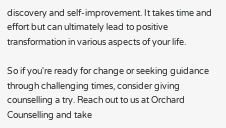discovery and self-improvement. It takes time and effort but can ultimately lead to positive transformation in various aspects of your life.

So if you're ready for change or seeking guidance through challenging times, consider giving counselling a try. Reach out to us at Orchard Counselling and take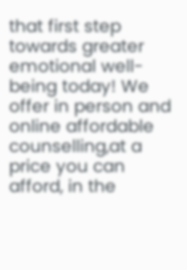that first step towards greater emotional well-being today! We offer in person and online affordable counselling,at a price you can afford, in the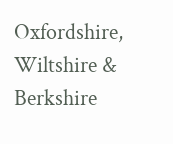Oxfordshire, Wiltshire & Berkshire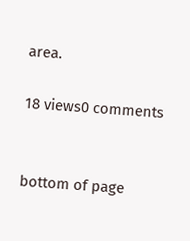area.

18 views0 comments


bottom of page